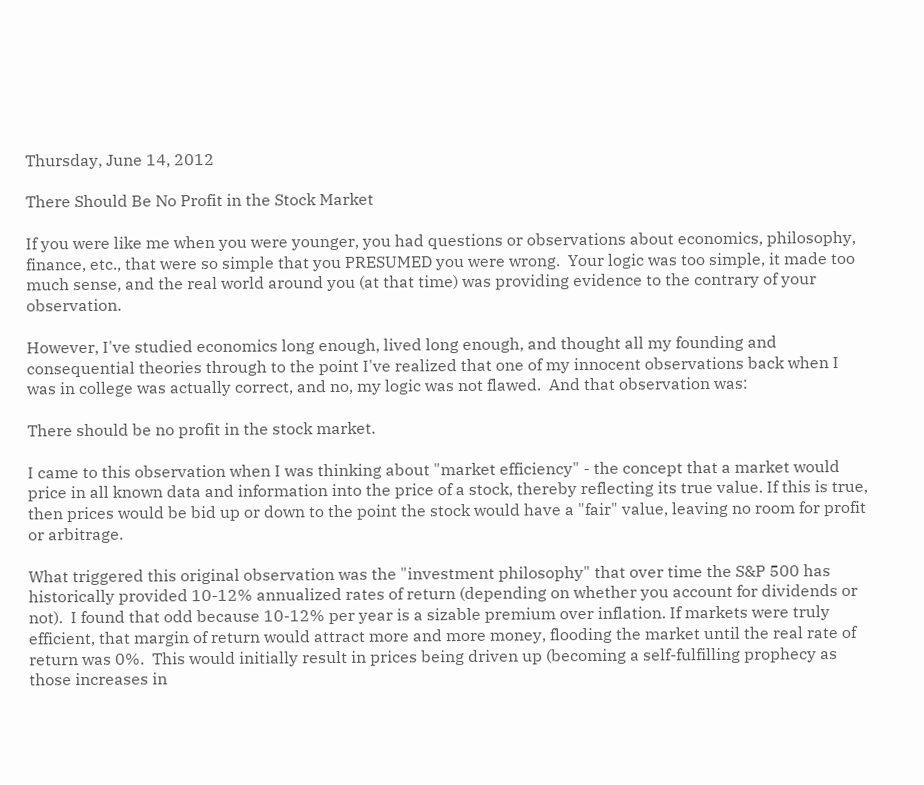Thursday, June 14, 2012

There Should Be No Profit in the Stock Market

If you were like me when you were younger, you had questions or observations about economics, philosophy, finance, etc., that were so simple that you PRESUMED you were wrong.  Your logic was too simple, it made too much sense, and the real world around you (at that time) was providing evidence to the contrary of your observation.

However, I've studied economics long enough, lived long enough, and thought all my founding and consequential theories through to the point I've realized that one of my innocent observations back when I was in college was actually correct, and no, my logic was not flawed.  And that observation was:

There should be no profit in the stock market.

I came to this observation when I was thinking about "market efficiency" - the concept that a market would price in all known data and information into the price of a stock, thereby reflecting its true value. If this is true, then prices would be bid up or down to the point the stock would have a "fair" value, leaving no room for profit or arbitrage.

What triggered this original observation was the "investment philosophy" that over time the S&P 500 has historically provided 10-12% annualized rates of return (depending on whether you account for dividends or not).  I found that odd because 10-12% per year is a sizable premium over inflation. If markets were truly efficient, that margin of return would attract more and more money, flooding the market until the real rate of return was 0%.  This would initially result in prices being driven up (becoming a self-fulfilling prophecy as those increases in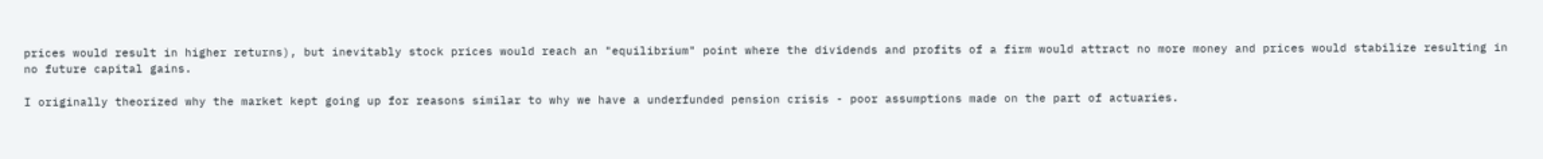prices would result in higher returns), but inevitably stock prices would reach an "equilibrium" point where the dividends and profits of a firm would attract no more money and prices would stabilize resulting in no future capital gains.

I originally theorized why the market kept going up for reasons similar to why we have a underfunded pension crisis - poor assumptions made on the part of actuaries.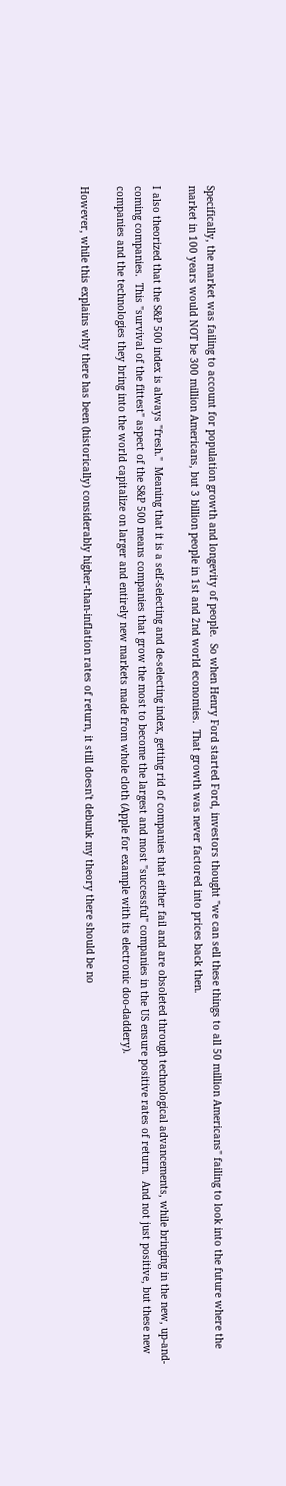Specifically, the market was failing to account for population growth and longevity of people.  So when Henry Ford started Ford, investors thought "we can sell these things to all 50 million Americans" failing to look into the future where the market in 100 years would NOT be 300 million Americans, but 3 billion people in 1st and 2nd world economies.  That growth was never factored into prices back then.

I also theorized that the S&P 500 index is always "fresh."  Meaning that it is a self-selecting and de-selecting index, getting rid of companies that either fail and are obsoleted through technological advancements, while bringing in the new, up-and-coming companies.  This "survival of the fittest" aspect of the S&P 500 means companies that grow the most to become the largest and most "successful" companies in the US ensure positive rates of return.  And not just positive, but these new companies and the technologies they bring into the world capitalize on larger and entirely new markets made from whole cloth (Apple for example with its electronic doo-daddery).

However, while this explains why there has been (historically) considerably higher-than-inflation rates of return, it still doesn't debunk my theory there should be no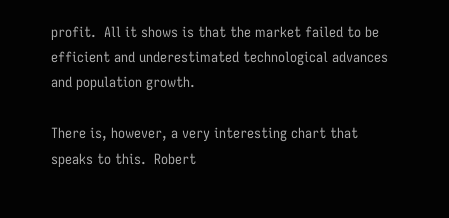profit.  All it shows is that the market failed to be efficient and underestimated technological advances and population growth.

There is, however, a very interesting chart that speaks to this.  Robert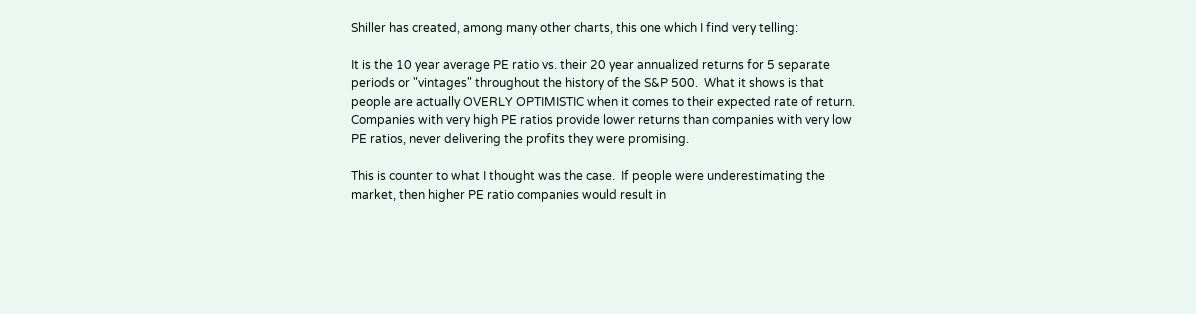Shiller has created, among many other charts, this one which I find very telling:

It is the 10 year average PE ratio vs. their 20 year annualized returns for 5 separate periods or "vintages" throughout the history of the S&P 500.  What it shows is that people are actually OVERLY OPTIMISTIC when it comes to their expected rate of return.  Companies with very high PE ratios provide lower returns than companies with very low PE ratios, never delivering the profits they were promising.

This is counter to what I thought was the case.  If people were underestimating the market, then higher PE ratio companies would result in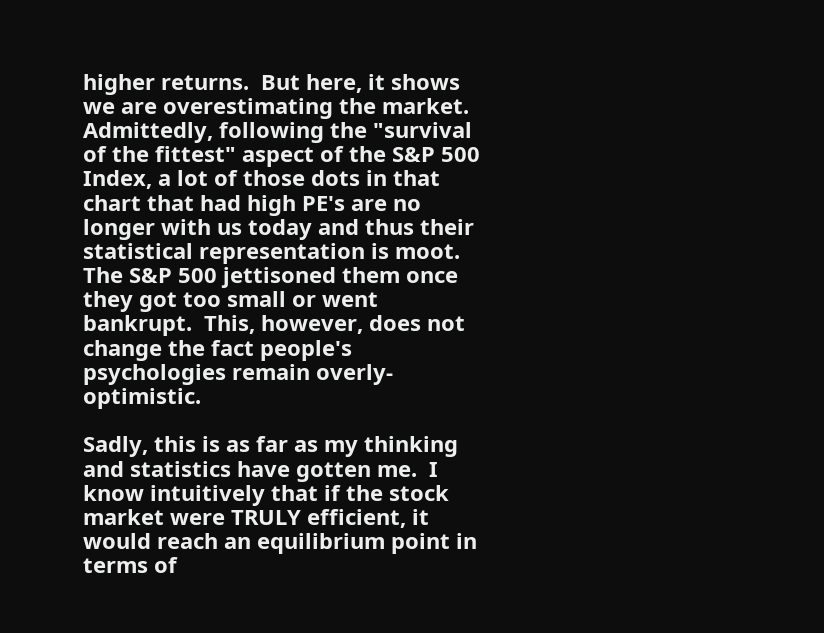higher returns.  But here, it shows we are overestimating the market. Admittedly, following the "survival of the fittest" aspect of the S&P 500 Index, a lot of those dots in that chart that had high PE's are no longer with us today and thus their statistical representation is moot.  The S&P 500 jettisoned them once they got too small or went bankrupt.  This, however, does not change the fact people's psychologies remain overly-optimistic.

Sadly, this is as far as my thinking and statistics have gotten me.  I know intuitively that if the stock market were TRULY efficient, it would reach an equilibrium point in terms of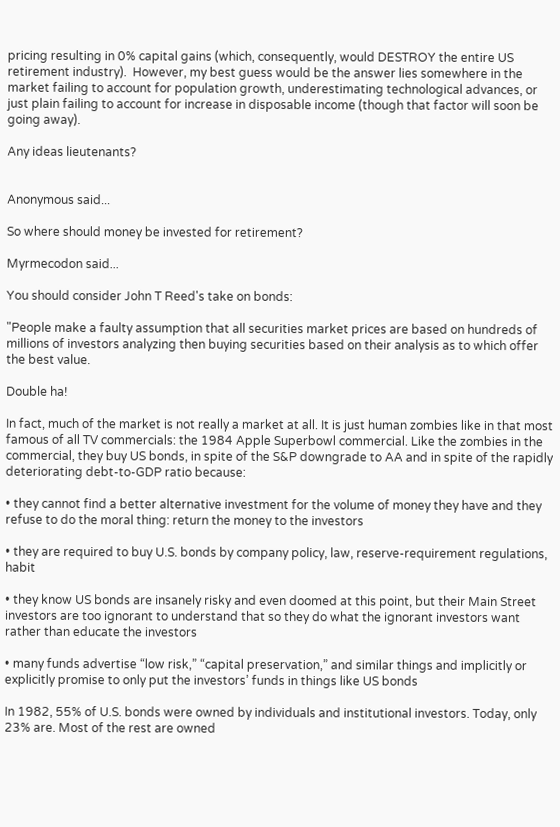pricing resulting in 0% capital gains (which, consequently, would DESTROY the entire US retirement industry).  However, my best guess would be the answer lies somewhere in the market failing to account for population growth, underestimating technological advances, or just plain failing to account for increase in disposable income (though that factor will soon be going away).

Any ideas lieutenants?


Anonymous said...

So where should money be invested for retirement?

Myrmecodon said...

You should consider John T Reed's take on bonds:

"People make a faulty assumption that all securities market prices are based on hundreds of millions of investors analyzing then buying securities based on their analysis as to which offer the best value.

Double ha!

In fact, much of the market is not really a market at all. It is just human zombies like in that most famous of all TV commercials: the 1984 Apple Superbowl commercial. Like the zombies in the commercial, they buy US bonds, in spite of the S&P downgrade to AA and in spite of the rapidly deteriorating debt-to-GDP ratio because:

• they cannot find a better alternative investment for the volume of money they have and they refuse to do the moral thing: return the money to the investors

• they are required to buy U.S. bonds by company policy, law, reserve-requirement regulations, habit

• they know US bonds are insanely risky and even doomed at this point, but their Main Street investors are too ignorant to understand that so they do what the ignorant investors want rather than educate the investors

• many funds advertise “low risk,” “capital preservation,” and similar things and implicitly or explicitly promise to only put the investors’ funds in things like US bonds

In 1982, 55% of U.S. bonds were owned by individuals and institutional investors. Today, only 23% are. Most of the rest are owned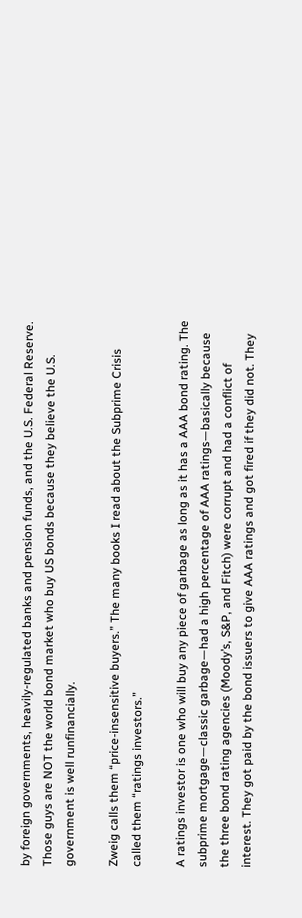by foreign governments, heavily-regulated banks and pension funds, and the U.S. Federal Reserve. Those guys are NOT the world bond market who buy US bonds because they believe the U.S. government is well runfinancially.

Zweig calls them “price-insensitive buyers.” The many books I read about the Subprime Crisis called them “ratings investors.”

A ratings investor is one who will buy any piece of garbage as long as it has a AAA bond rating. The subprime mortgage—classic garbage—had a high percentage of AAA ratings—basically because the three bond rating agencies (Moody’s, S&P, and Fitch) were corrupt and had a conflict of interest. They got paid by the bond issuers to give AAA ratings and got fired if they did not. They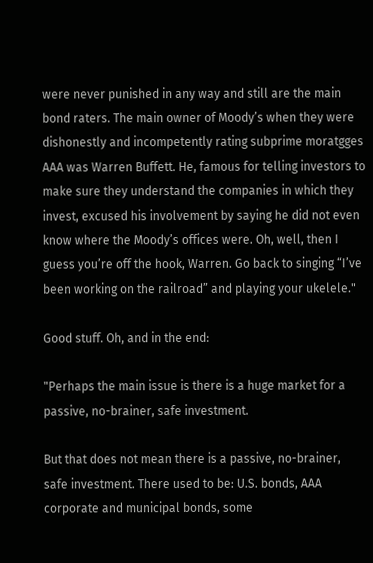were never punished in any way and still are the main bond raters. The main owner of Moody’s when they were dishonestly and incompetently rating subprime moratgges AAA was Warren Buffett. He, famous for telling investors to make sure they understand the companies in which they invest, excused his involvement by saying he did not even know where the Moody’s offices were. Oh, well, then I guess you’re off the hook, Warren. Go back to singing “I’ve been working on the railroad” and playing your ukelele."

Good stuff. Oh, and in the end:

"Perhaps the main issue is there is a huge market for a passive, no-brainer, safe investment.

But that does not mean there is a passive, no-brainer, safe investment. There used to be: U.S. bonds, AAA corporate and municipal bonds, some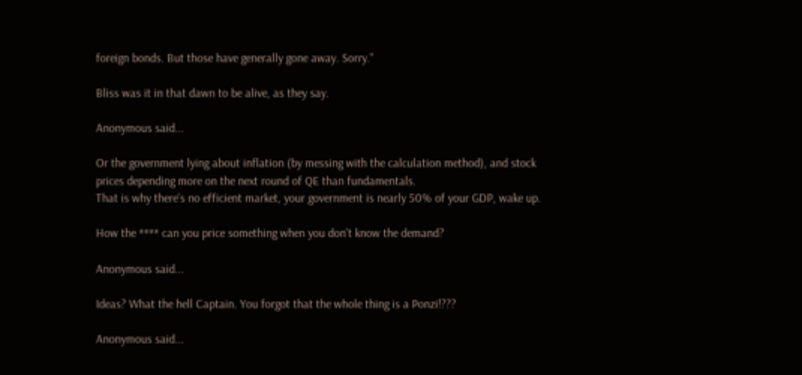foreign bonds. But those have generally gone away. Sorry."

Bliss was it in that dawn to be alive, as they say.

Anonymous said...

Or the government lying about inflation (by messing with the calculation method), and stock prices depending more on the next round of QE than fundamentals.
That is why there's no efficient market, your government is nearly 50% of your GDP, wake up.

How the **** can you price something when you don't know the demand?

Anonymous said...

Ideas? What the hell Captain. You forgot that the whole thing is a Ponzi!???

Anonymous said...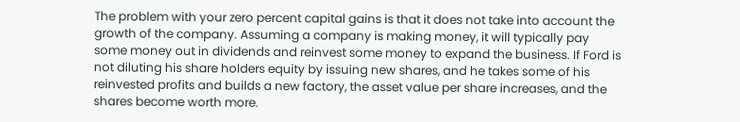The problem with your zero percent capital gains is that it does not take into account the growth of the company. Assuming a company is making money, it will typically pay some money out in dividends and reinvest some money to expand the business. If Ford is not diluting his share holders equity by issuing new shares, and he takes some of his reinvested profits and builds a new factory, the asset value per share increases, and the shares become worth more.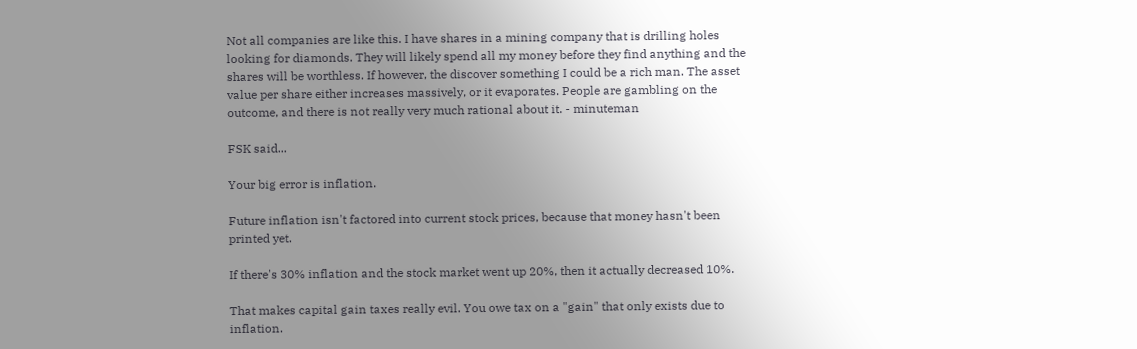Not all companies are like this. I have shares in a mining company that is drilling holes looking for diamonds. They will likely spend all my money before they find anything and the shares will be worthless. If however, the discover something I could be a rich man. The asset value per share either increases massively, or it evaporates. People are gambling on the outcome, and there is not really very much rational about it. - minuteman

FSK said...

Your big error is inflation.

Future inflation isn't factored into current stock prices, because that money hasn't been printed yet.

If there's 30% inflation and the stock market went up 20%, then it actually decreased 10%.

That makes capital gain taxes really evil. You owe tax on a "gain" that only exists due to inflation.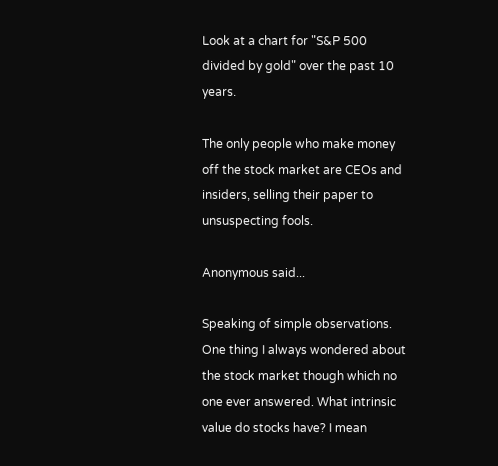Look at a chart for "S&P 500 divided by gold" over the past 10 years.

The only people who make money off the stock market are CEOs and insiders, selling their paper to unsuspecting fools.

Anonymous said...

Speaking of simple observations. One thing I always wondered about the stock market though which no one ever answered. What intrinsic value do stocks have? I mean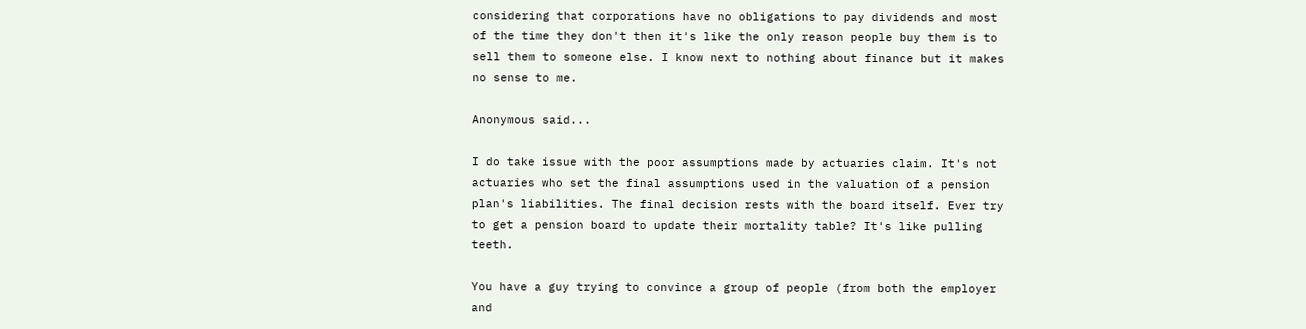considering that corporations have no obligations to pay dividends and most of the time they don't then it's like the only reason people buy them is to sell them to someone else. I know next to nothing about finance but it makes no sense to me.

Anonymous said...

I do take issue with the poor assumptions made by actuaries claim. It's not actuaries who set the final assumptions used in the valuation of a pension plan's liabilities. The final decision rests with the board itself. Ever try to get a pension board to update their mortality table? It's like pulling teeth.

You have a guy trying to convince a group of people (from both the employer and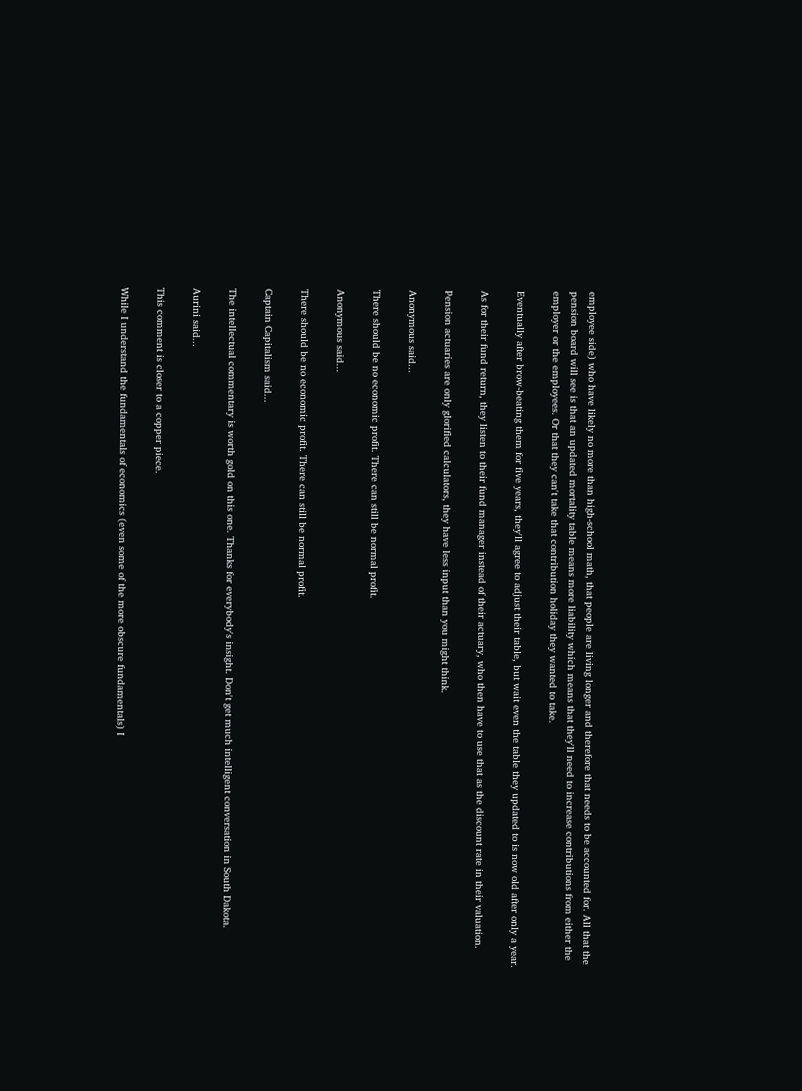employee side) who have likely no more than high-school math, that people are living longer and therefore that needs to be accounted for. All that the pension board will see is that an updated mortality table means more liability which means that they'll need to increase contributions from either the employer or the employees. Or that they can't take that contribution holiday they wanted to take.

Eventually after brow-beating them for five years, they'll agree to adjust their table, but wait even the table they updated to is now old after only a year.

As for their fund return, they listen to their fund manager instead of their actuary, who then have to use that as the discount rate in their valuation.

Pension actuaries are only glorified calculators, they have less input than you might think.

Anonymous said...

There should be no economic profit. There can still be normal profit.

Anonymous said...

There should be no economic profit. There can still be normal profit.

Captain Capitalism said...

The intellectual commentary is worth gold on this one. Thanks for everybody's insight. Don't get much intelligent conversation in South Dakota.

Aurini said...

This comment is closer to a copper piece.

While I understand the fundamentals of economics (even some of the more obscure fundamentals) I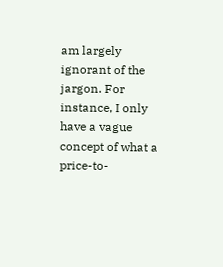am largely ignorant of the jargon. For instance, I only have a vague concept of what a price-to-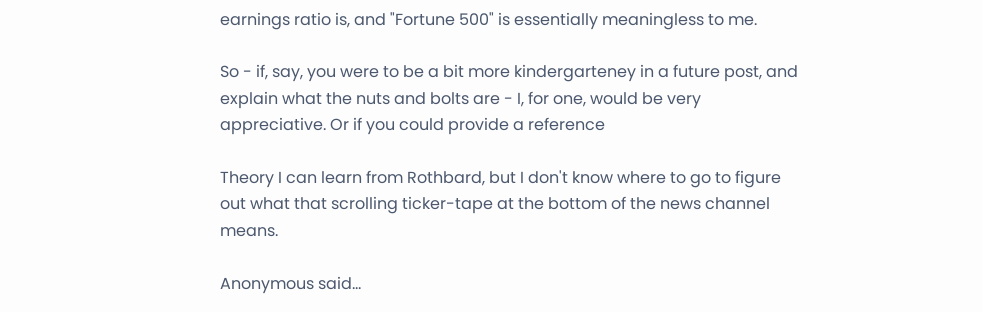earnings ratio is, and "Fortune 500" is essentially meaningless to me.

So - if, say, you were to be a bit more kindergarteney in a future post, and explain what the nuts and bolts are - I, for one, would be very appreciative. Or if you could provide a reference

Theory I can learn from Rothbard, but I don't know where to go to figure out what that scrolling ticker-tape at the bottom of the news channel means.

Anonymous said...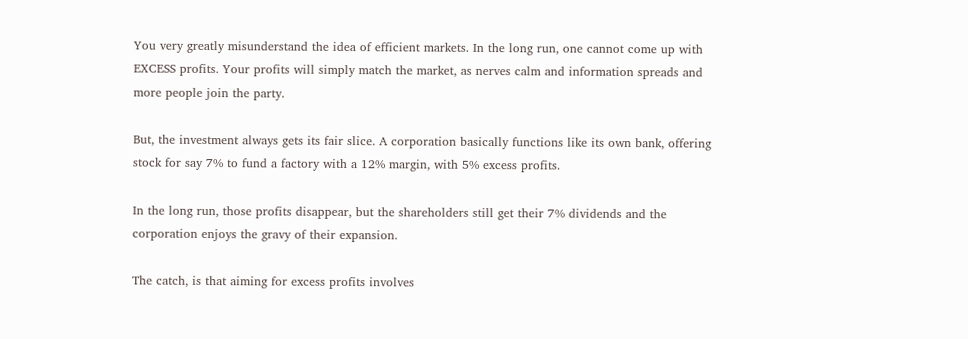You very greatly misunderstand the idea of efficient markets. In the long run, one cannot come up with EXCESS profits. Your profits will simply match the market, as nerves calm and information spreads and more people join the party.

But, the investment always gets its fair slice. A corporation basically functions like its own bank, offering stock for say 7% to fund a factory with a 12% margin, with 5% excess profits.

In the long run, those profits disappear, but the shareholders still get their 7% dividends and the corporation enjoys the gravy of their expansion.

The catch, is that aiming for excess profits involves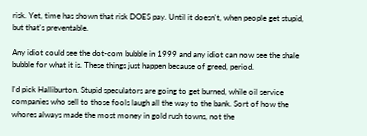risk. Yet, time has shown that risk DOES pay. Until it doesn't, when people get stupid, but that's preventable.

Any idiot could see the dot-com bubble in 1999 and any idiot can now see the shale bubble for what it is. These things just happen because of greed, period.

I'd pick Halliburton. Stupid speculators are going to get burned, while oil service companies who sell to those fools laugh all the way to the bank. Sort of how the whores always made the most money in gold rush towns, not the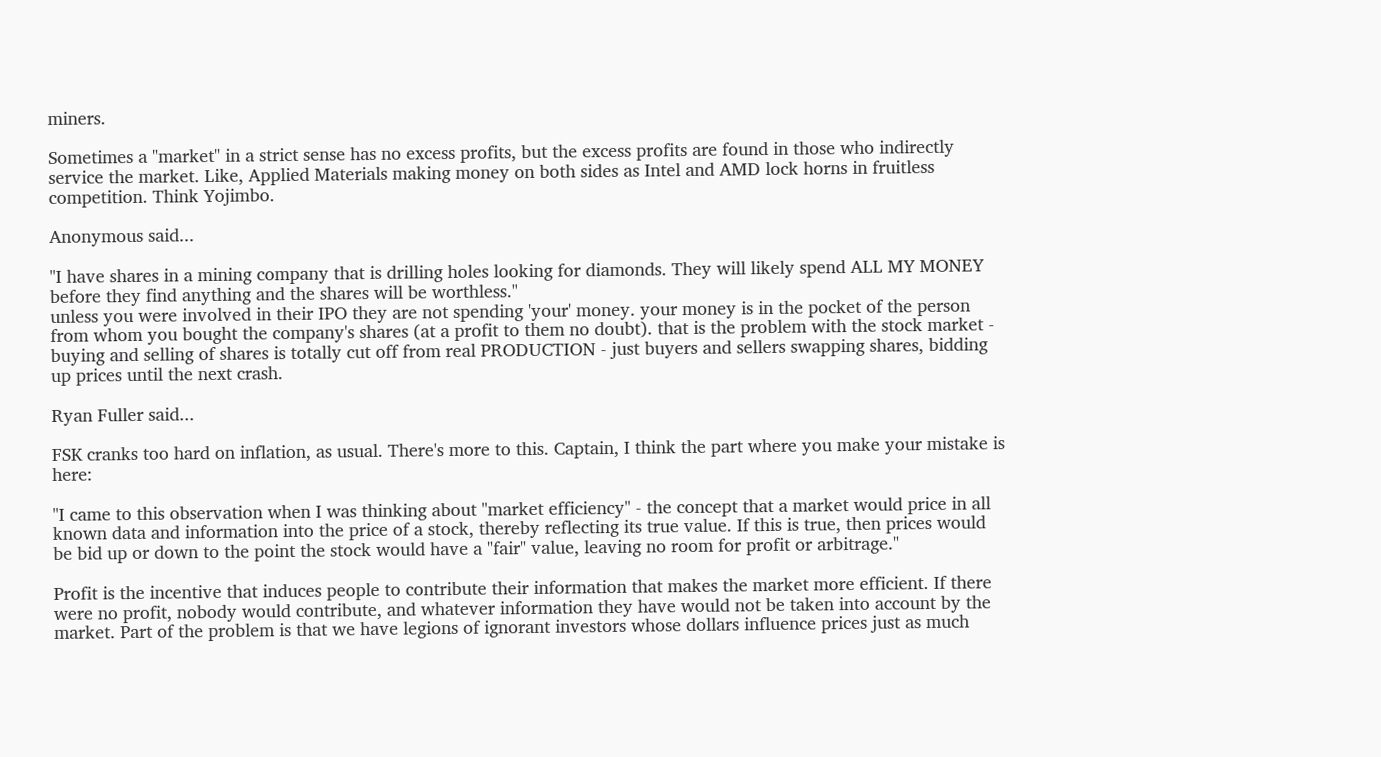miners.

Sometimes a "market" in a strict sense has no excess profits, but the excess profits are found in those who indirectly service the market. Like, Applied Materials making money on both sides as Intel and AMD lock horns in fruitless competition. Think Yojimbo.

Anonymous said...

"I have shares in a mining company that is drilling holes looking for diamonds. They will likely spend ALL MY MONEY before they find anything and the shares will be worthless."
unless you were involved in their IPO they are not spending 'your' money. your money is in the pocket of the person from whom you bought the company's shares (at a profit to them no doubt). that is the problem with the stock market - buying and selling of shares is totally cut off from real PRODUCTION - just buyers and sellers swapping shares, bidding up prices until the next crash.

Ryan Fuller said...

FSK cranks too hard on inflation, as usual. There's more to this. Captain, I think the part where you make your mistake is here:

"I came to this observation when I was thinking about "market efficiency" - the concept that a market would price in all known data and information into the price of a stock, thereby reflecting its true value. If this is true, then prices would be bid up or down to the point the stock would have a "fair" value, leaving no room for profit or arbitrage."

Profit is the incentive that induces people to contribute their information that makes the market more efficient. If there were no profit, nobody would contribute, and whatever information they have would not be taken into account by the market. Part of the problem is that we have legions of ignorant investors whose dollars influence prices just as much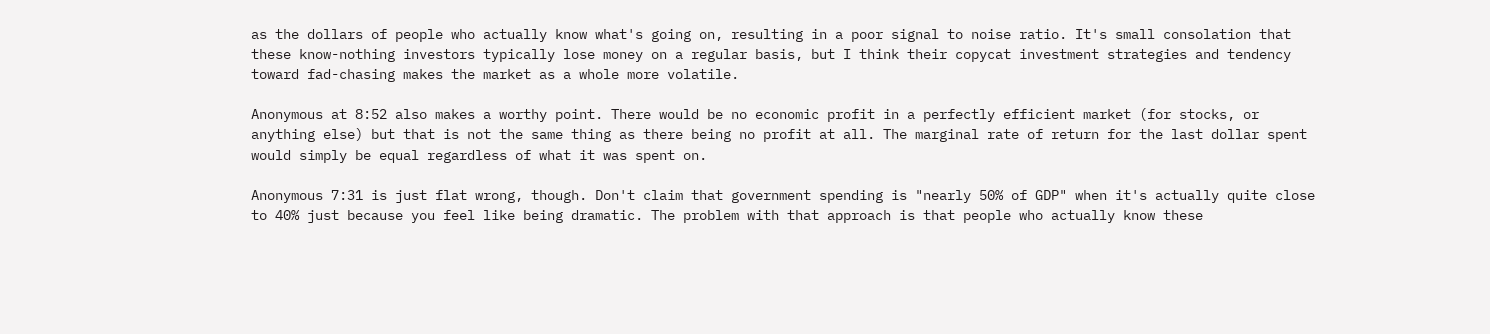as the dollars of people who actually know what's going on, resulting in a poor signal to noise ratio. It's small consolation that these know-nothing investors typically lose money on a regular basis, but I think their copycat investment strategies and tendency toward fad-chasing makes the market as a whole more volatile.

Anonymous at 8:52 also makes a worthy point. There would be no economic profit in a perfectly efficient market (for stocks, or anything else) but that is not the same thing as there being no profit at all. The marginal rate of return for the last dollar spent would simply be equal regardless of what it was spent on.

Anonymous 7:31 is just flat wrong, though. Don't claim that government spending is "nearly 50% of GDP" when it's actually quite close to 40% just because you feel like being dramatic. The problem with that approach is that people who actually know these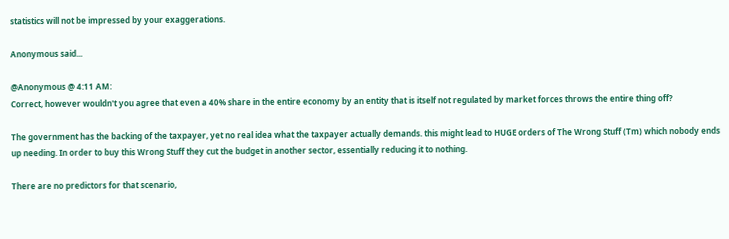statistics will not be impressed by your exaggerations.

Anonymous said...

@Anonymous @ 4:11 AM:
Correct, however wouldn't you agree that even a 40% share in the entire economy by an entity that is itself not regulated by market forces throws the entire thing off?

The government has the backing of the taxpayer, yet no real idea what the taxpayer actually demands. this might lead to HUGE orders of The Wrong Stuff (Tm) which nobody ends up needing. In order to buy this Wrong Stuff they cut the budget in another sector, essentially reducing it to nothing.

There are no predictors for that scenario,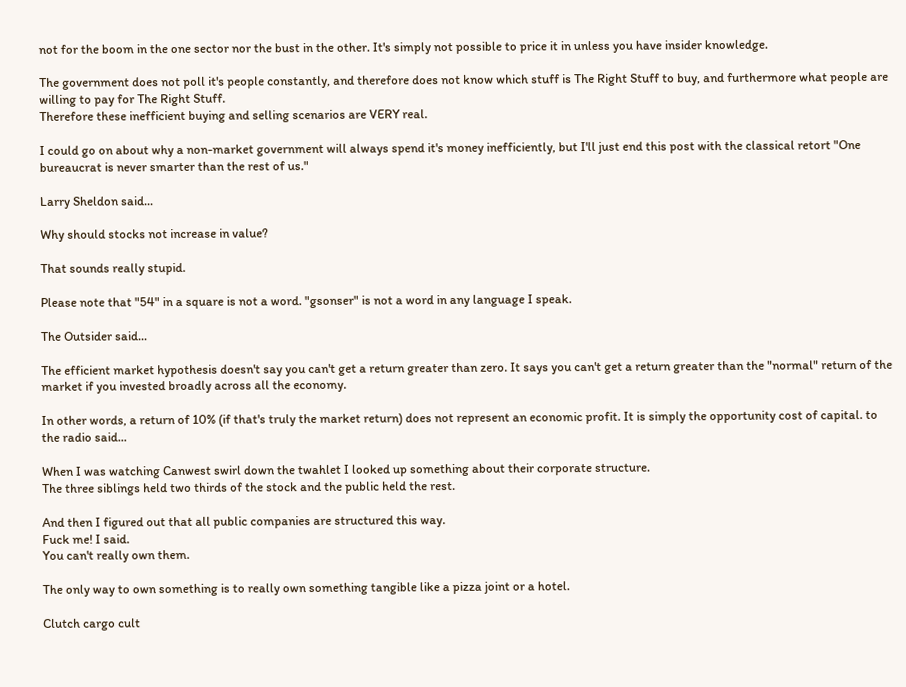not for the boom in the one sector nor the bust in the other. It's simply not possible to price it in unless you have insider knowledge.

The government does not poll it's people constantly, and therefore does not know which stuff is The Right Stuff to buy, and furthermore what people are willing to pay for The Right Stuff.
Therefore these inefficient buying and selling scenarios are VERY real.

I could go on about why a non-market government will always spend it's money inefficiently, but I'll just end this post with the classical retort "One bureaucrat is never smarter than the rest of us."

Larry Sheldon said...

Why should stocks not increase in value?

That sounds really stupid.

Please note that "54" in a square is not a word. "gsonser" is not a word in any language I speak.

The Outsider said...

The efficient market hypothesis doesn't say you can't get a return greater than zero. It says you can't get a return greater than the "normal" return of the market if you invested broadly across all the economy.

In other words, a return of 10% (if that's truly the market return) does not represent an economic profit. It is simply the opportunity cost of capital. to the radio said...

When I was watching Canwest swirl down the twahlet I looked up something about their corporate structure.
The three siblings held two thirds of the stock and the public held the rest.

And then I figured out that all public companies are structured this way.
Fuck me! I said.
You can't really own them.

The only way to own something is to really own something tangible like a pizza joint or a hotel.

Clutch cargo cult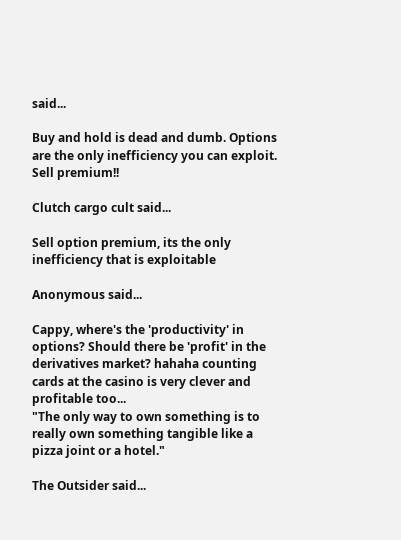said...

Buy and hold is dead and dumb. Options are the only inefficiency you can exploit. Sell premium!!

Clutch cargo cult said...

Sell option premium, its the only inefficiency that is exploitable

Anonymous said...

Cappy, where's the 'productivity' in options? Should there be 'profit' in the derivatives market? hahaha counting cards at the casino is very clever and profitable too...
"The only way to own something is to really own something tangible like a pizza joint or a hotel."

The Outsider said...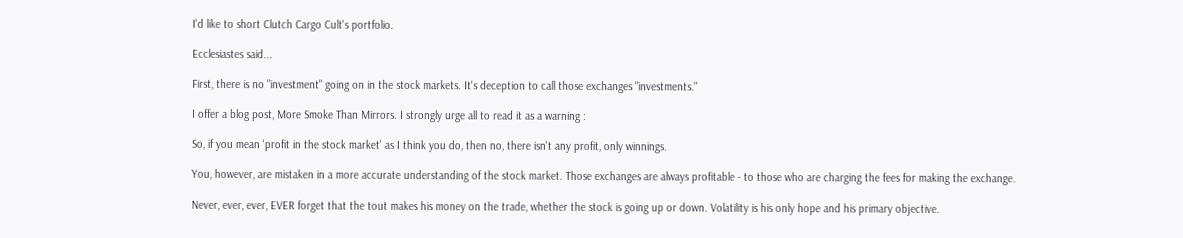I'd like to short Clutch Cargo Cult's portfolio.

Ecclesiastes said...

First, there is no "investment" going on in the stock markets. It's deception to call those exchanges "investments."

I offer a blog post, More Smoke Than Mirrors. I strongly urge all to read it as a warning :

So, if you mean 'profit in the stock market' as I think you do, then no, there isn't any profit, only winnings.

You, however, are mistaken in a more accurate understanding of the stock market. Those exchanges are always profitable - to those who are charging the fees for making the exchange.

Never, ever, ever, EVER forget that the tout makes his money on the trade, whether the stock is going up or down. Volatility is his only hope and his primary objective.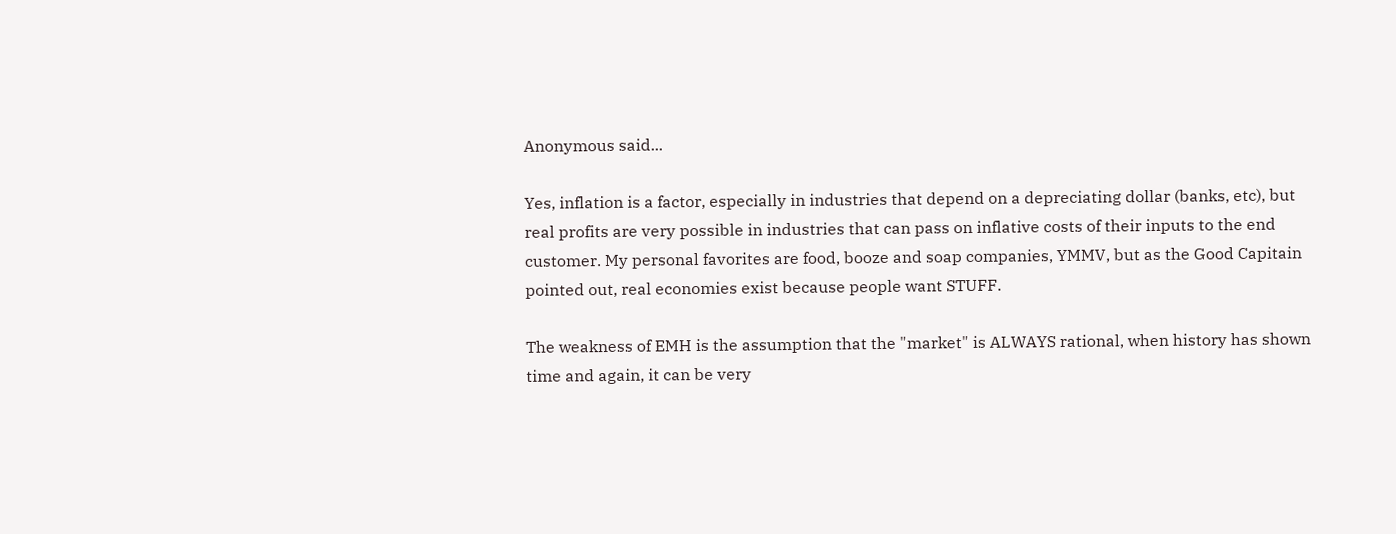Anonymous said...

Yes, inflation is a factor, especially in industries that depend on a depreciating dollar (banks, etc), but real profits are very possible in industries that can pass on inflative costs of their inputs to the end customer. My personal favorites are food, booze and soap companies, YMMV, but as the Good Capitain pointed out, real economies exist because people want STUFF.

The weakness of EMH is the assumption that the "market" is ALWAYS rational, when history has shown time and again, it can be very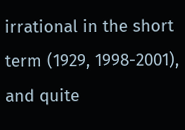irrational in the short term (1929, 1998-2001), and quite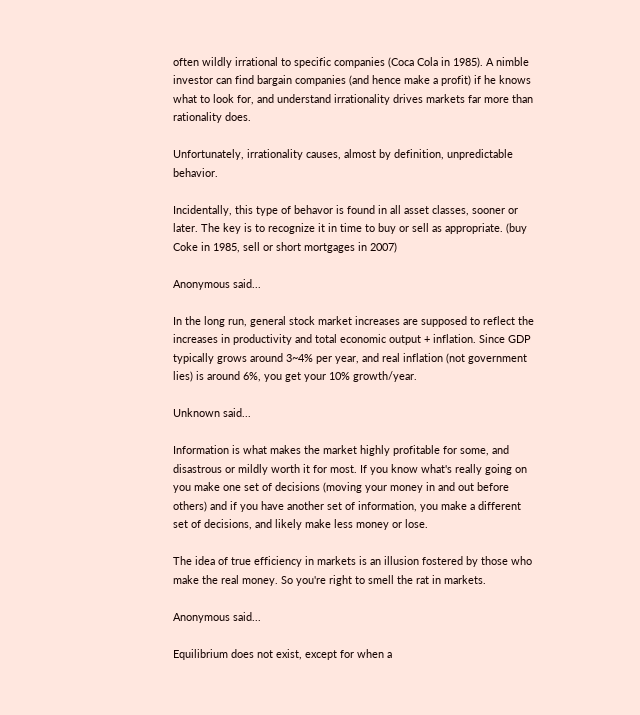often wildly irrational to specific companies (Coca Cola in 1985). A nimble investor can find bargain companies (and hence make a profit) if he knows what to look for, and understand irrationality drives markets far more than rationality does.

Unfortunately, irrationality causes, almost by definition, unpredictable behavior.

Incidentally, this type of behavor is found in all asset classes, sooner or later. The key is to recognize it in time to buy or sell as appropriate. (buy Coke in 1985, sell or short mortgages in 2007)

Anonymous said...

In the long run, general stock market increases are supposed to reflect the increases in productivity and total economic output + inflation. Since GDP typically grows around 3~4% per year, and real inflation (not government lies) is around 6%, you get your 10% growth/year.

Unknown said...

Information is what makes the market highly profitable for some, and disastrous or mildly worth it for most. If you know what's really going on you make one set of decisions (moving your money in and out before others) and if you have another set of information, you make a different set of decisions, and likely make less money or lose.

The idea of true efficiency in markets is an illusion fostered by those who make the real money. So you're right to smell the rat in markets.

Anonymous said...

Equilibrium does not exist, except for when a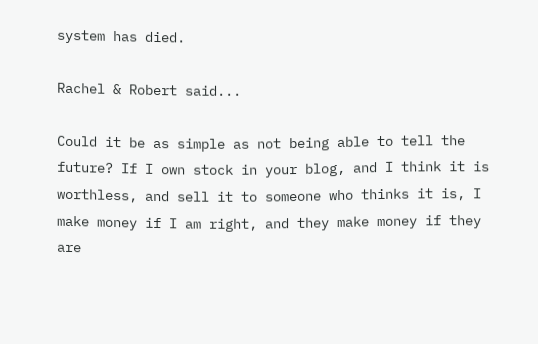system has died.

Rachel & Robert said...

Could it be as simple as not being able to tell the future? If I own stock in your blog, and I think it is worthless, and sell it to someone who thinks it is, I make money if I am right, and they make money if they are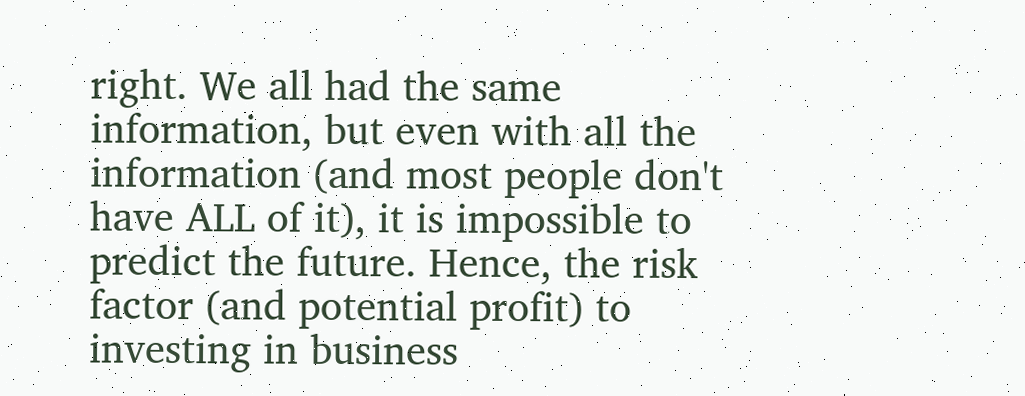right. We all had the same information, but even with all the information (and most people don't have ALL of it), it is impossible to predict the future. Hence, the risk factor (and potential profit) to investing in business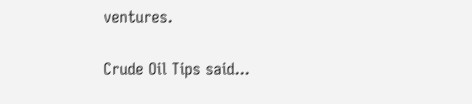ventures.

Crude Oil Tips said...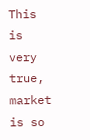This is very true, market is so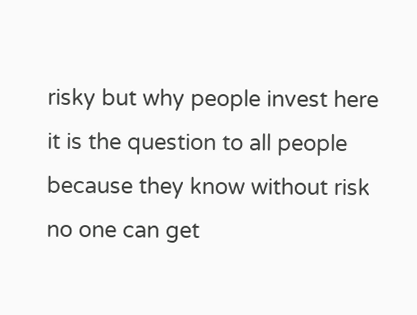risky but why people invest here it is the question to all people because they know without risk no one can get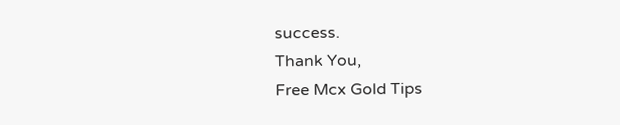success.
Thank You,
Free Mcx Gold Tips